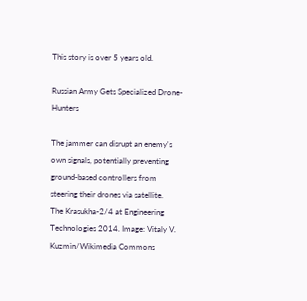This story is over 5 years old.

Russian Army Gets Specialized Drone-Hunters

The jammer can disrupt an enemy's own signals, potentially preventing ground-based controllers from steering their drones via satellite.
The Krasukha-2/4 at Engineering Technologies 2014. Image: Vitaly V. Kuzmin/Wikimedia Commons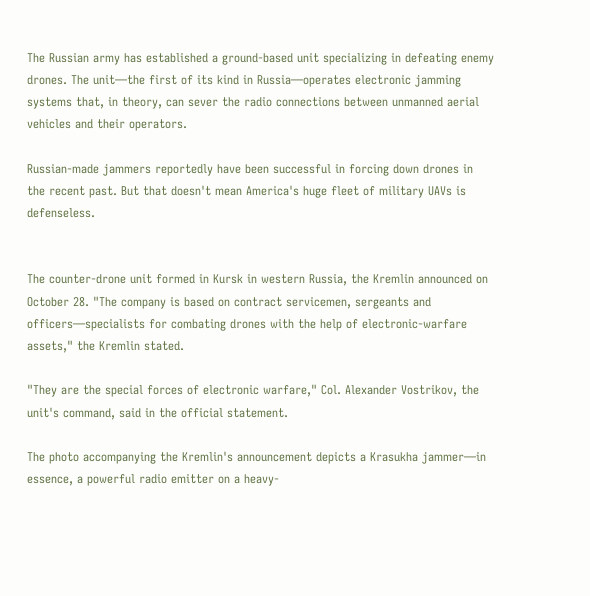The Russian army has established a ground-based unit specializing in defeating enemy drones. The unit—the first of its kind in Russia—operates electronic jamming systems that, in theory, can sever the radio connections between unmanned aerial vehicles and their operators.

Russian-made jammers reportedly have been successful in forcing down drones in the recent past. But that doesn't mean America's huge fleet of military UAVs is defenseless.


The counter-drone unit formed in Kursk in western Russia, the Kremlin announced on October 28. "The company is based on contract servicemen, sergeants and officers—specialists for combating drones with the help of electronic-warfare assets," the Kremlin stated.

"They are the special forces of electronic warfare," Col. Alexander Vostrikov, the unit's command, said in the official statement.

The photo accompanying the Kremlin's announcement depicts a Krasukha jammer—in essence, a powerful radio emitter on a heavy-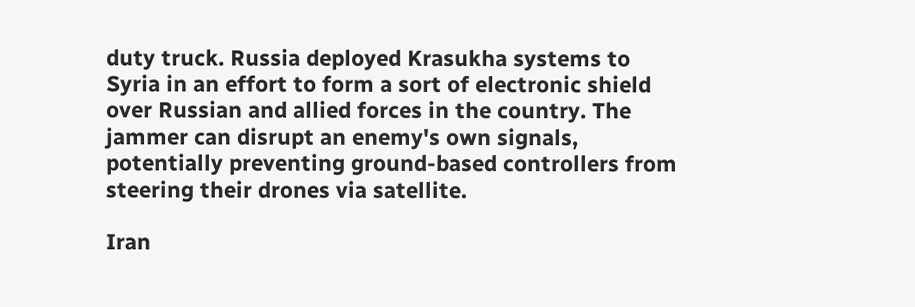duty truck. Russia deployed Krasukha systems to Syria in an effort to form a sort of electronic shield over Russian and allied forces in the country. The jammer can disrupt an enemy's own signals, potentially preventing ground-based controllers from steering their drones via satellite.

Iran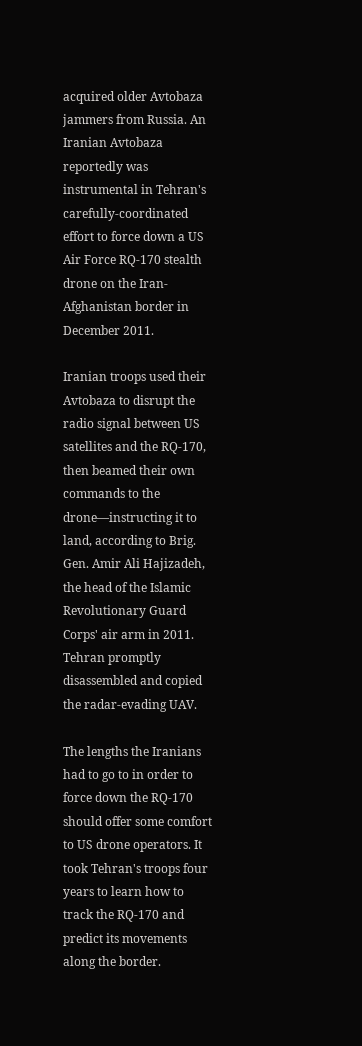acquired older Avtobaza jammers from Russia. An Iranian Avtobaza reportedly was instrumental in Tehran's carefully-coordinated effort to force down a US Air Force RQ-170 stealth drone on the Iran-Afghanistan border in December 2011.

Iranian troops used their Avtobaza to disrupt the radio signal between US satellites and the RQ-170, then beamed their own commands to the drone—instructing it to land, according to Brig. Gen. Amir Ali Hajizadeh, the head of the Islamic Revolutionary Guard Corps' air arm in 2011. Tehran promptly disassembled and copied the radar-evading UAV.

The lengths the Iranians had to go to in order to force down the RQ-170 should offer some comfort to US drone operators. It took Tehran's troops four years to learn how to track the RQ-170 and predict its movements along the border.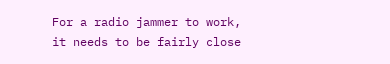For a radio jammer to work, it needs to be fairly close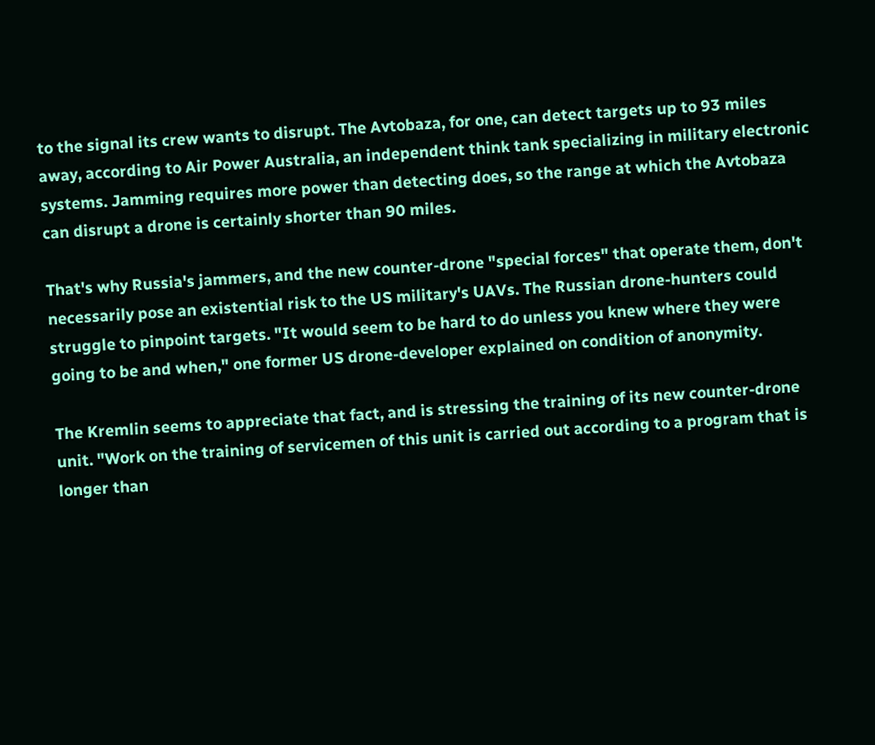to the signal its crew wants to disrupt. The Avtobaza, for one, can detect targets up to 93 miles away, according to Air Power Australia, an independent think tank specializing in military electronic systems. Jamming requires more power than detecting does, so the range at which the Avtobaza can disrupt a drone is certainly shorter than 90 miles.

That's why Russia's jammers, and the new counter-drone "special forces" that operate them, don't necessarily pose an existential risk to the US military's UAVs. The Russian drone-hunters could struggle to pinpoint targets. "It would seem to be hard to do unless you knew where they were going to be and when," one former US drone-developer explained on condition of anonymity.

The Kremlin seems to appreciate that fact, and is stressing the training of its new counter-drone unit. "Work on the training of servicemen of this unit is carried out according to a program that is longer than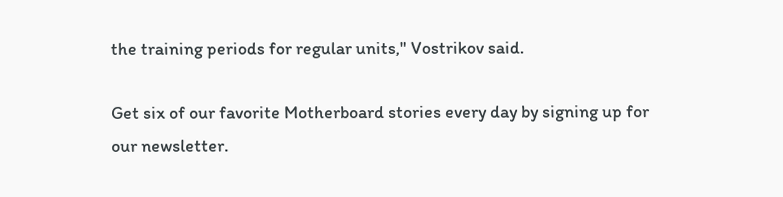the training periods for regular units," Vostrikov said.

Get six of our favorite Motherboard stories every day by signing up for our newsletter.